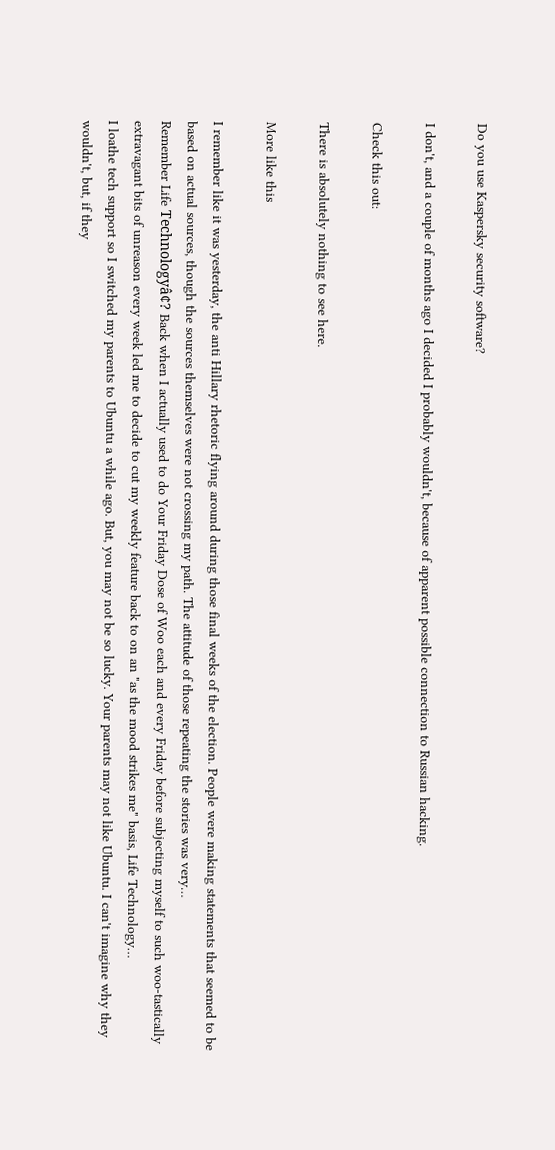Do you use Kaspersky security software?

I don't, and a couple of months ago I decided I probably wouldn't, because of apparent possible connection to Russian hacking.

Check this out:

There is absolutely nothing to see here.

More like this

I remember like it was yesterday, the anti Hillary rhetoric flying around during those final weeks of the election. People were making statements that seemed to be based on actual sources, though the sources themselves were not crossing my path. The attitude of those repeating the stories was very…
Remember Life Technologyâ¢? Back when I actually used to do Your Friday Dose of Woo each and every Friday before subjecting myself to such woo-tastically extravagant bits of unreason every week led me to decide to cut my weekly feature back to on an "as the mood strikes me" basis, Life Technology…
I loathe tech support so I switched my parents to Ubuntu a while ago. But, you may not be so lucky. Your parents may not like Ubuntu. I can't imagine why they wouldn't, but, if they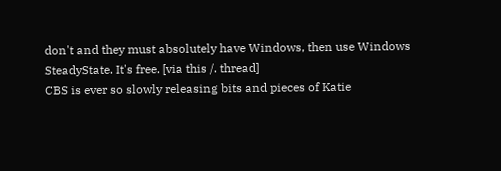don't and they must absolutely have Windows, then use Windows SteadyState. It's free. [via this /. thread]
CBS is ever so slowly releasing bits and pieces of Katie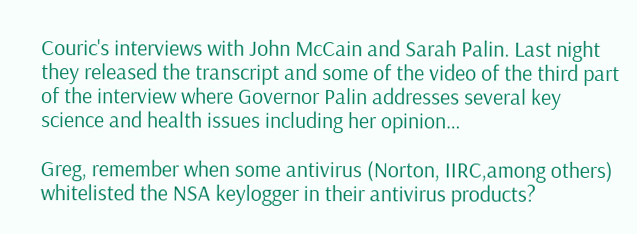Couric's interviews with John McCain and Sarah Palin. Last night they released the transcript and some of the video of the third part of the interview where Governor Palin addresses several key science and health issues including her opinion…

Greg, remember when some antivirus (Norton, IIRC,among others) whitelisted the NSA keylogger in their antivirus products?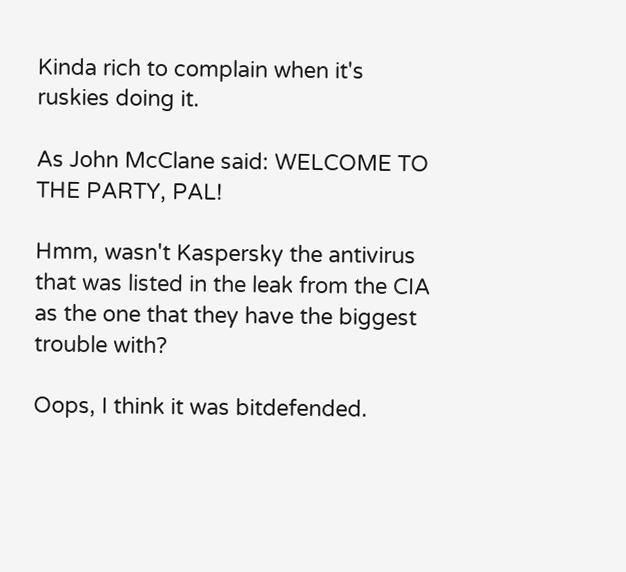Kinda rich to complain when it's ruskies doing it.

As John McClane said: WELCOME TO THE PARTY, PAL!

Hmm, wasn't Kaspersky the antivirus that was listed in the leak from the CIA as the one that they have the biggest trouble with?

Oops, I think it was bitdefended.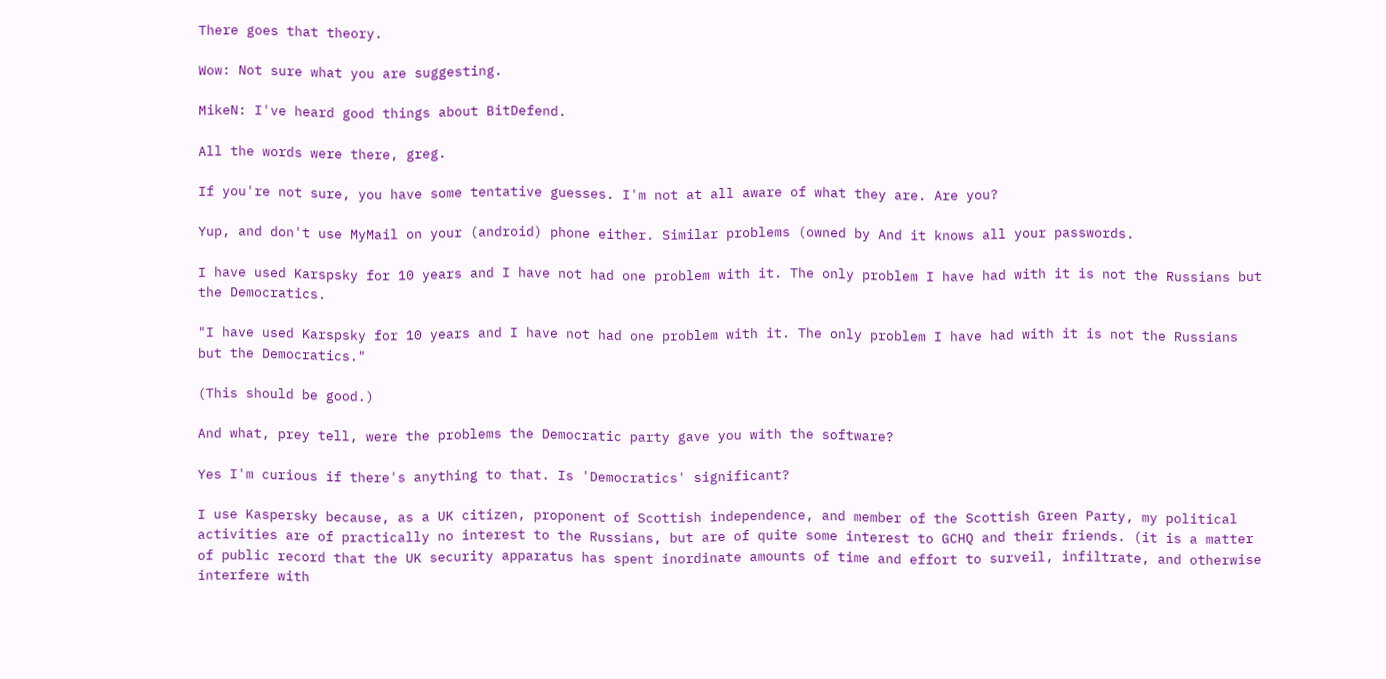There goes that theory.

Wow: Not sure what you are suggesting.

MikeN: I've heard good things about BitDefend.

All the words were there, greg.

If you're not sure, you have some tentative guesses. I'm not at all aware of what they are. Are you?

Yup, and don't use MyMail on your (android) phone either. Similar problems (owned by And it knows all your passwords.

I have used Karspsky for 10 years and I have not had one problem with it. The only problem I have had with it is not the Russians but the Democratics.

"I have used Karspsky for 10 years and I have not had one problem with it. The only problem I have had with it is not the Russians but the Democratics."

(This should be good.)

And what, prey tell, were the problems the Democratic party gave you with the software?

Yes I'm curious if there's anything to that. Is 'Democratics' significant?

I use Kaspersky because, as a UK citizen, proponent of Scottish independence, and member of the Scottish Green Party, my political activities are of practically no interest to the Russians, but are of quite some interest to GCHQ and their friends. (it is a matter of public record that the UK security apparatus has spent inordinate amounts of time and effort to surveil, infiltrate, and otherwise interfere with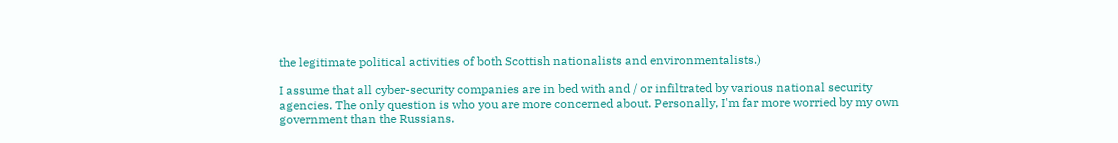the legitimate political activities of both Scottish nationalists and environmentalists.)

I assume that all cyber-security companies are in bed with and / or infiltrated by various national security agencies. The only question is who you are more concerned about. Personally, I'm far more worried by my own government than the Russians.